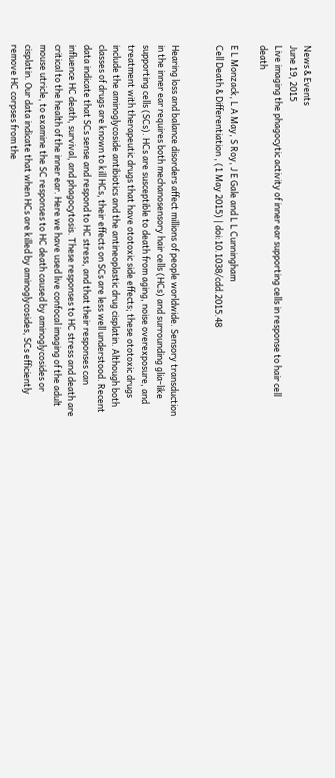News & Events
June 19, 2015
Live imaging the phagocytic activity of inner ear supporting cells in response to hair cell death

E L Monzack, L A May, S Roy, J E Gale and L L Cunningham
Cell Death & Differentiation , (1 May 2015) | doi:10.1038/cdd.2015.48


Hearing loss and balance disorders affect millions of people worldwide. Sensory transduction in the inner ear requires both mechanosensory hair cells (HCs) and surrounding glia-like supporting cells (SCs). HCs are susceptible to death from aging, noise overexposure, and treatment with therapeutic drugs that have ototoxic side effects; these ototoxic drugs include the aminoglycoside antibiotics and the antineoplastic drug cisplatin. Although both classes of drugs are known to kill HCs, their effects on SCs are less well understood. Recent data indicate that SCs sense and respond to HC stress, and that their responses can influence HC death, survival, and phagocytosis. These responses to HC stress and death are critical to the health of the inner ear. Here we have used live confocal imaging of the adult mouse utricle, to examine the SC responses to HC death caused by aminoglycosides or cisplatin. Our data indicate that when HCs are killed by aminoglycosides, SCs efficiently remove HC corpses from the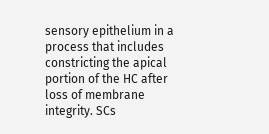sensory epithelium in a process that includes constricting the apical portion of the HC after loss of membrane integrity. SCs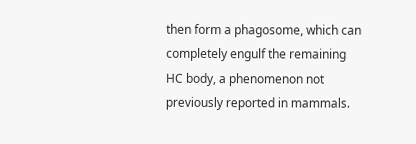then form a phagosome, which can completely engulf the remaining HC body, a phenomenon not previously reported in mammals.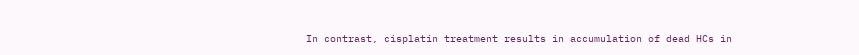In contrast, cisplatin treatment results in accumulation of dead HCs in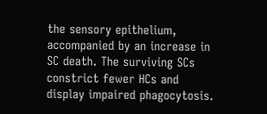the sensory epithelium, accompanied by an increase in SC death. The surviving SCs constrict fewer HCs and display impaired phagocytosis.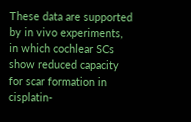These data are supported by in vivo experiments, in which cochlear SCs show reduced capacity for scar formation in cisplatin-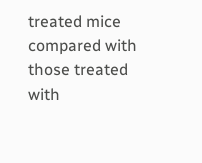treated mice compared with those treated with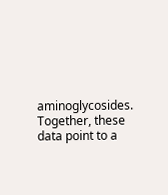aminoglycosides. Together, these data point to a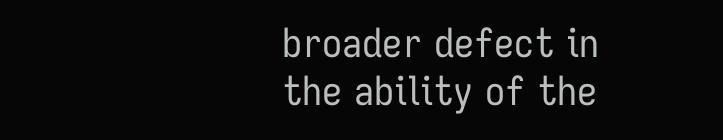broader defect in the ability of the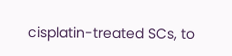cisplatin-treated SCs, to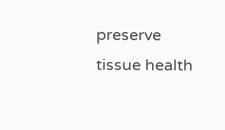preserve tissue health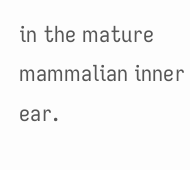in the mature mammalian inner ear.